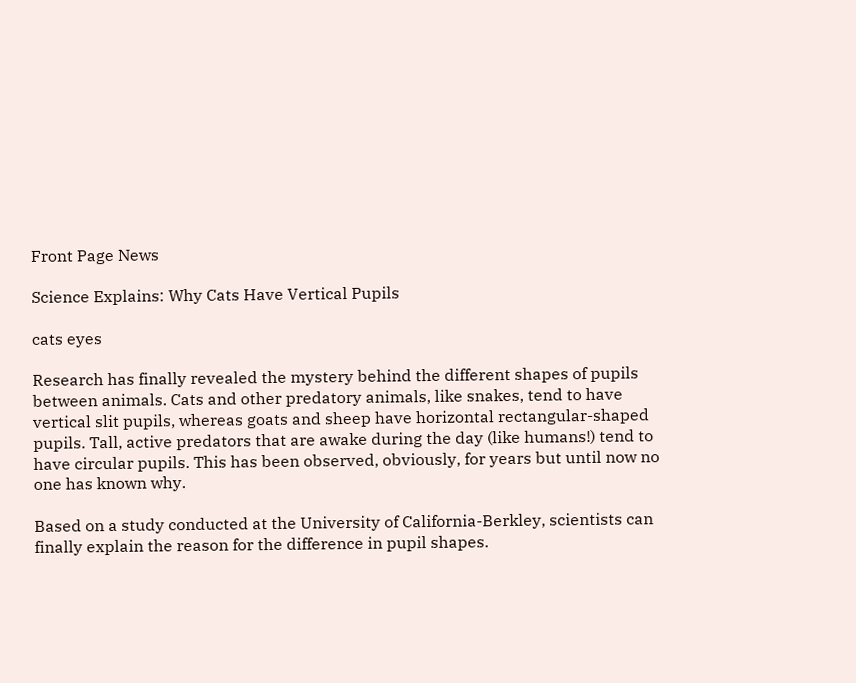Front Page News

Science Explains: Why Cats Have Vertical Pupils

cats eyes

Research has finally revealed the mystery behind the different shapes of pupils between animals. Cats and other predatory animals, like snakes, tend to have vertical slit pupils, whereas goats and sheep have horizontal rectangular-shaped pupils. Tall, active predators that are awake during the day (like humans!) tend to have circular pupils. This has been observed, obviously, for years but until now no one has known why.

Based on a study conducted at the University of California-Berkley, scientists can finally explain the reason for the difference in pupil shapes.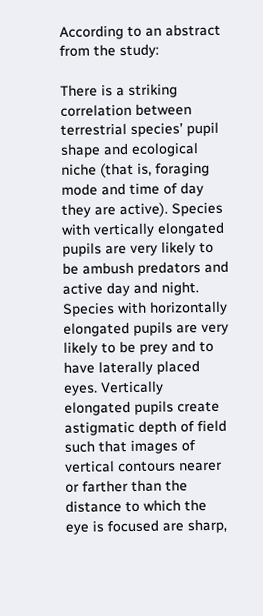According to an abstract from the study:

There is a striking correlation between terrestrial species’ pupil shape and ecological niche (that is, foraging mode and time of day they are active). Species with vertically elongated pupils are very likely to be ambush predators and active day and night. Species with horizontally elongated pupils are very likely to be prey and to have laterally placed eyes. Vertically elongated pupils create astigmatic depth of field such that images of vertical contours nearer or farther than the distance to which the eye is focused are sharp,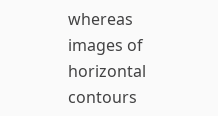whereas images of horizontal contours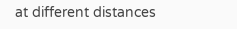at different distances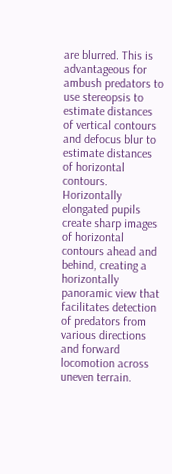are blurred. This is advantageous for ambush predators to use stereopsis to estimate distances of vertical contours and defocus blur to estimate distances of horizontal contours. Horizontally elongated pupils create sharp images of horizontal contours ahead and behind, creating a horizontally panoramic view that facilitates detection of predators from various directions and forward locomotion across uneven terrain.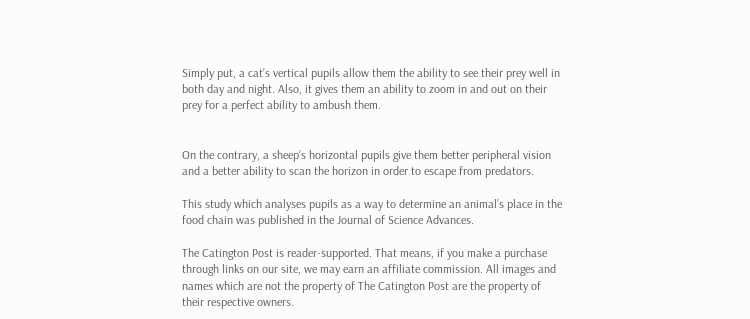Simply put, a cat’s vertical pupils allow them the ability to see their prey well in both day and night. Also, it gives them an ability to zoom in and out on their prey for a perfect ability to ambush them.


On the contrary, a sheep’s horizontal pupils give them better peripheral vision and a better ability to scan the horizon in order to escape from predators.

This study which analyses pupils as a way to determine an animal’s place in the food chain was published in the Journal of Science Advances.

The Catington Post is reader-supported. That means, if you make a purchase through links on our site, we may earn an affiliate commission. All images and names which are not the property of The Catington Post are the property of their respective owners.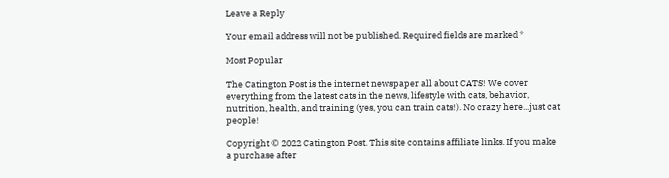Leave a Reply

Your email address will not be published. Required fields are marked *

Most Popular

The Catington Post is the internet newspaper all about CATS! We cover everything from the latest cats in the news, lifestyle with cats, behavior, nutrition, health, and training (yes, you can train cats!). No crazy here...just cat people!

Copyright © 2022 Catington Post. This site contains affiliate links. If you make a purchase after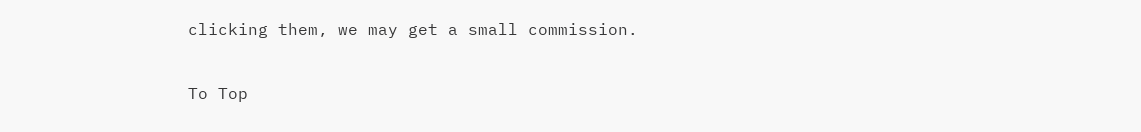clicking them, we may get a small commission.

To Top